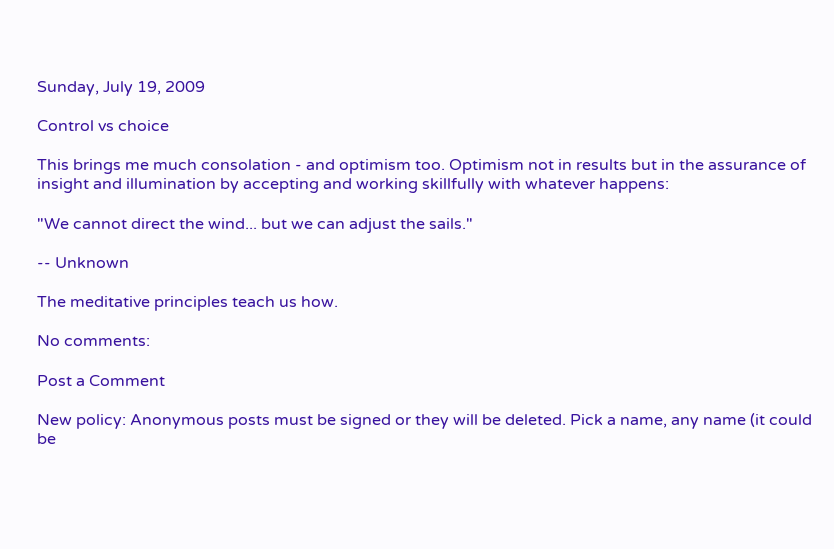Sunday, July 19, 2009

Control vs choice

This brings me much consolation - and optimism too. Optimism not in results but in the assurance of insight and illumination by accepting and working skillfully with whatever happens:

"We cannot direct the wind... but we can adjust the sails."

-- Unknown

The meditative principles teach us how.

No comments:

Post a Comment

New policy: Anonymous posts must be signed or they will be deleted. Pick a name, any name (it could be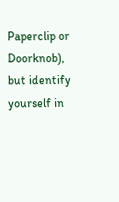Paperclip or Doorknob), but identify yourself in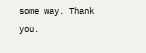some way. Thank you.